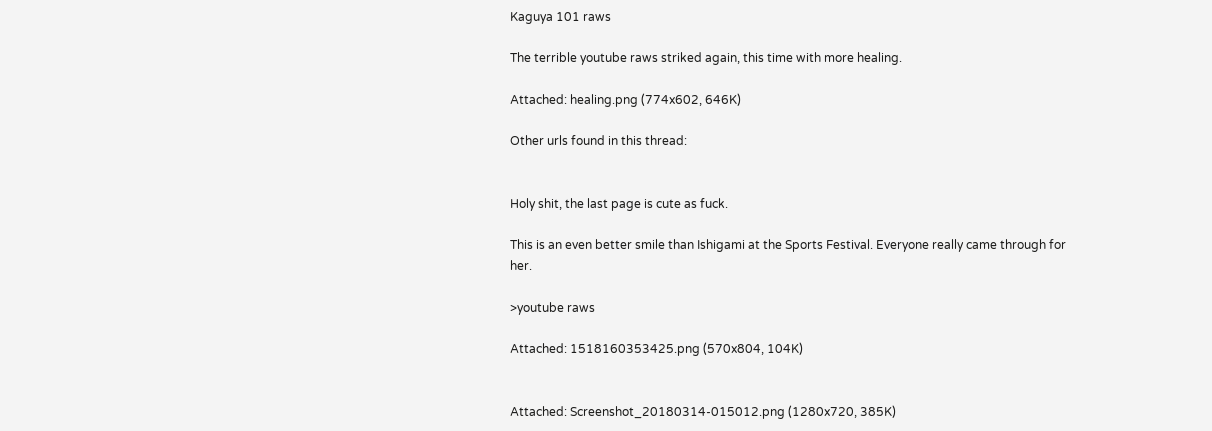Kaguya 101 raws

The terrible youtube raws striked again, this time with more healing.

Attached: healing.png (774x602, 646K)

Other urls found in this thread:


Holy shit, the last page is cute as fuck.

This is an even better smile than Ishigami at the Sports Festival. Everyone really came through for her.

>youtube raws

Attached: 1518160353425.png (570x804, 104K)


Attached: Screenshot_20180314-015012.png (1280x720, 385K)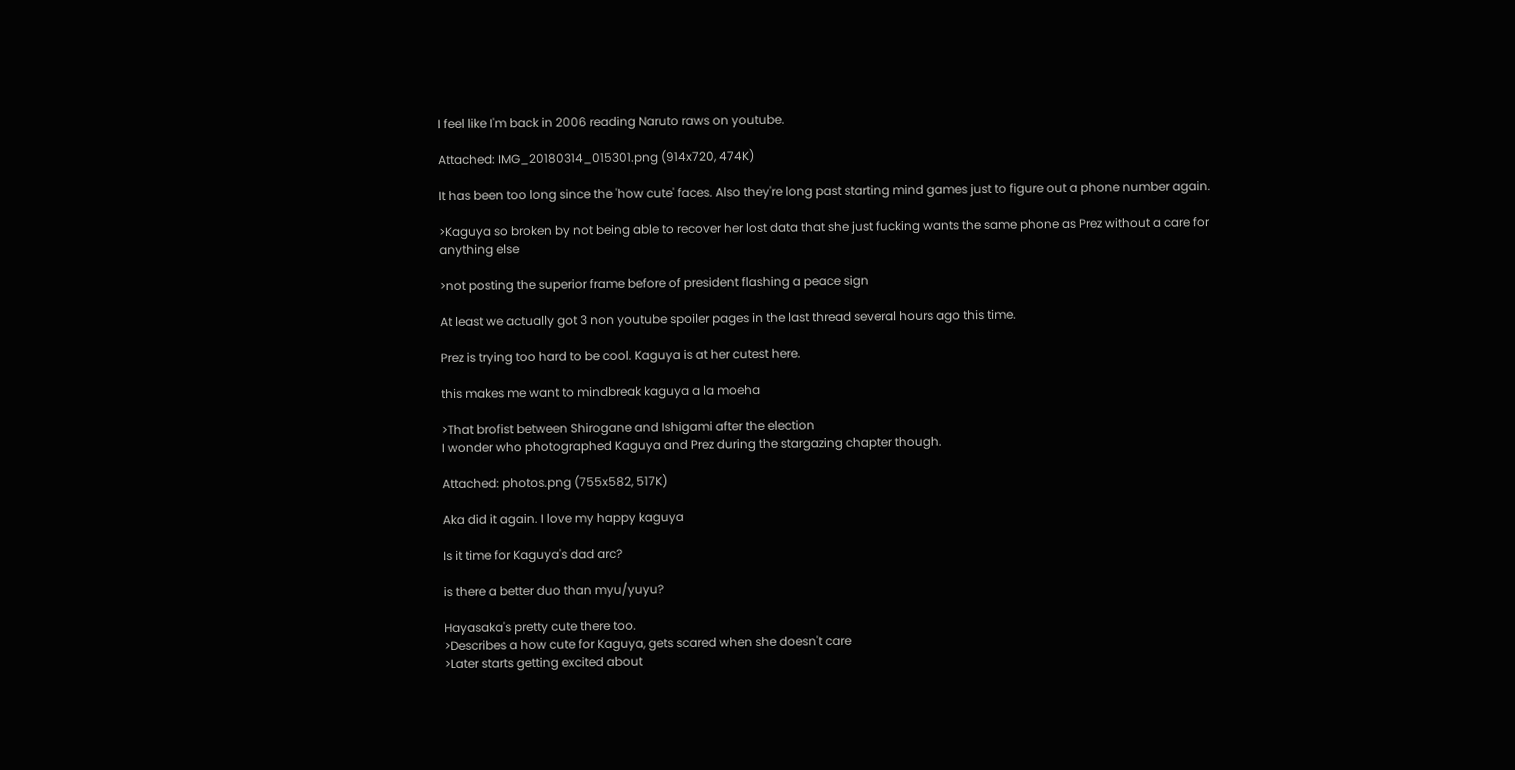I feel like I'm back in 2006 reading Naruto raws on youtube.

Attached: IMG_20180314_015301.png (914x720, 474K)

It has been too long since the 'how cute' faces. Also they're long past starting mind games just to figure out a phone number again.

>Kaguya so broken by not being able to recover her lost data that she just fucking wants the same phone as Prez without a care for anything else

>not posting the superior frame before of president flashing a peace sign

At least we actually got 3 non youtube spoiler pages in the last thread several hours ago this time.

Prez is trying too hard to be cool. Kaguya is at her cutest here.

this makes me want to mindbreak kaguya a la moeha

>That brofist between Shirogane and Ishigami after the election
I wonder who photographed Kaguya and Prez during the stargazing chapter though.

Attached: photos.png (755x582, 517K)

Aka did it again. I love my happy kaguya

Is it time for Kaguya's dad arc?

is there a better duo than myu/yuyu?

Hayasaka's pretty cute there too.
>Describes a how cute for Kaguya, gets scared when she doesn't care
>Later starts getting excited about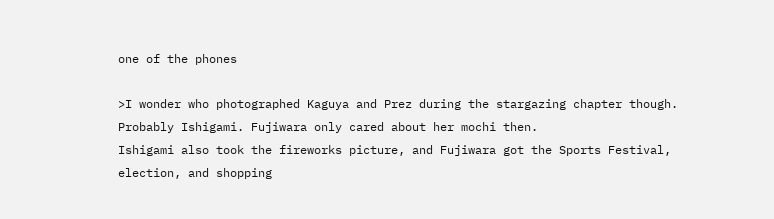one of the phones

>I wonder who photographed Kaguya and Prez during the stargazing chapter though.
Probably Ishigami. Fujiwara only cared about her mochi then.
Ishigami also took the fireworks picture, and Fujiwara got the Sports Festival, election, and shopping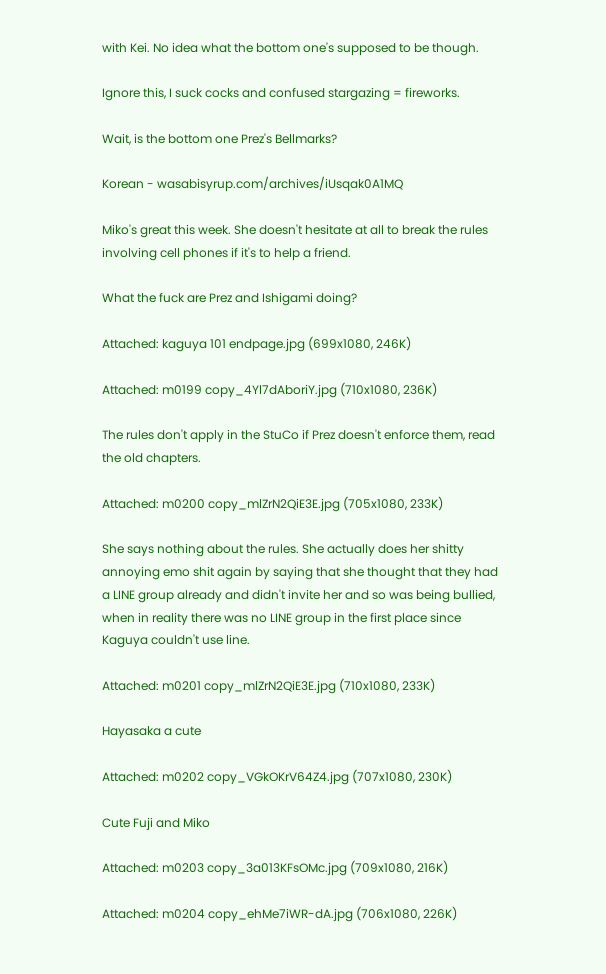with Kei. No idea what the bottom one's supposed to be though.

Ignore this, I suck cocks and confused stargazing = fireworks.

Wait, is the bottom one Prez's Bellmarks?

Korean - wasabisyrup.com/archives/iUsqak0A1MQ

Miko's great this week. She doesn't hesitate at all to break the rules involving cell phones if it's to help a friend.

What the fuck are Prez and Ishigami doing?

Attached: kaguya 101 endpage.jpg (699x1080, 246K)

Attached: m0199 copy_4Yl7dAboriY.jpg (710x1080, 236K)

The rules don't apply in the StuCo if Prez doesn't enforce them, read the old chapters.

Attached: m0200 copy_mlZrN2QiE3E.jpg (705x1080, 233K)

She says nothing about the rules. She actually does her shitty annoying emo shit again by saying that she thought that they had a LINE group already and didn't invite her and so was being bullied, when in reality there was no LINE group in the first place since Kaguya couldn't use line.

Attached: m0201 copy_mlZrN2QiE3E.jpg (710x1080, 233K)

Hayasaka a cute

Attached: m0202 copy_VGkOKrV64Z4.jpg (707x1080, 230K)

Cute Fuji and Miko

Attached: m0203 copy_3a013KFsOMc.jpg (709x1080, 216K)

Attached: m0204 copy_ehMe7iWR-dA.jpg (706x1080, 226K)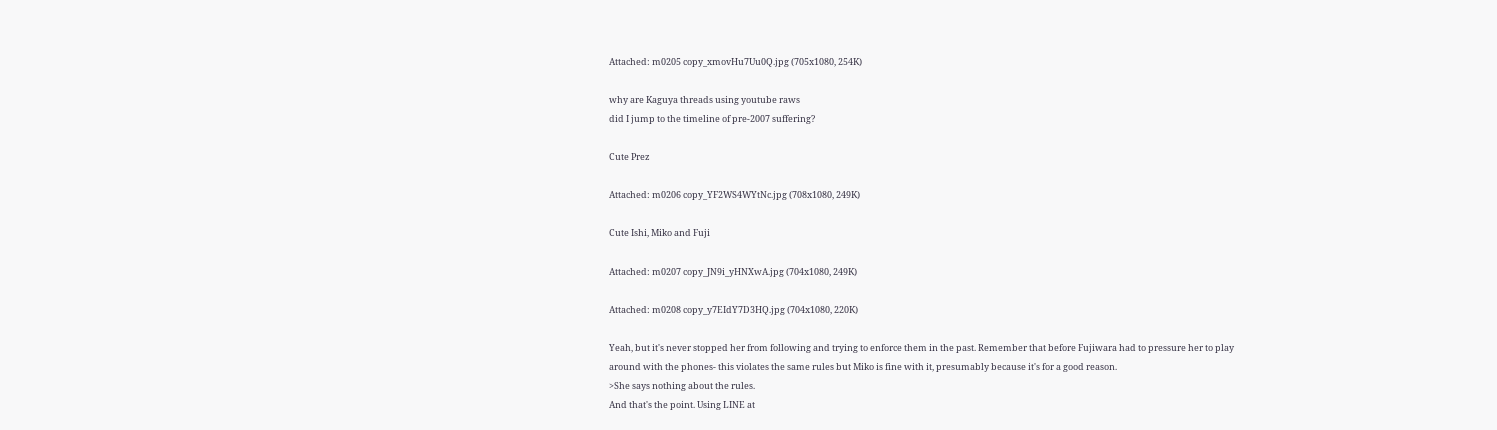Attached: m0205 copy_xmovHu7Uu0Q.jpg (705x1080, 254K)

why are Kaguya threads using youtube raws
did I jump to the timeline of pre-2007 suffering?

Cute Prez

Attached: m0206 copy_YF2WS4WYtNc.jpg (708x1080, 249K)

Cute Ishi, Miko and Fuji

Attached: m0207 copy_JN9i_yHNXwA.jpg (704x1080, 249K)

Attached: m0208 copy_y7EIdY7D3HQ.jpg (704x1080, 220K)

Yeah, but it's never stopped her from following and trying to enforce them in the past. Remember that before Fujiwara had to pressure her to play around with the phones- this violates the same rules but Miko is fine with it, presumably because it's for a good reason.
>She says nothing about the rules.
And that's the point. Using LINE at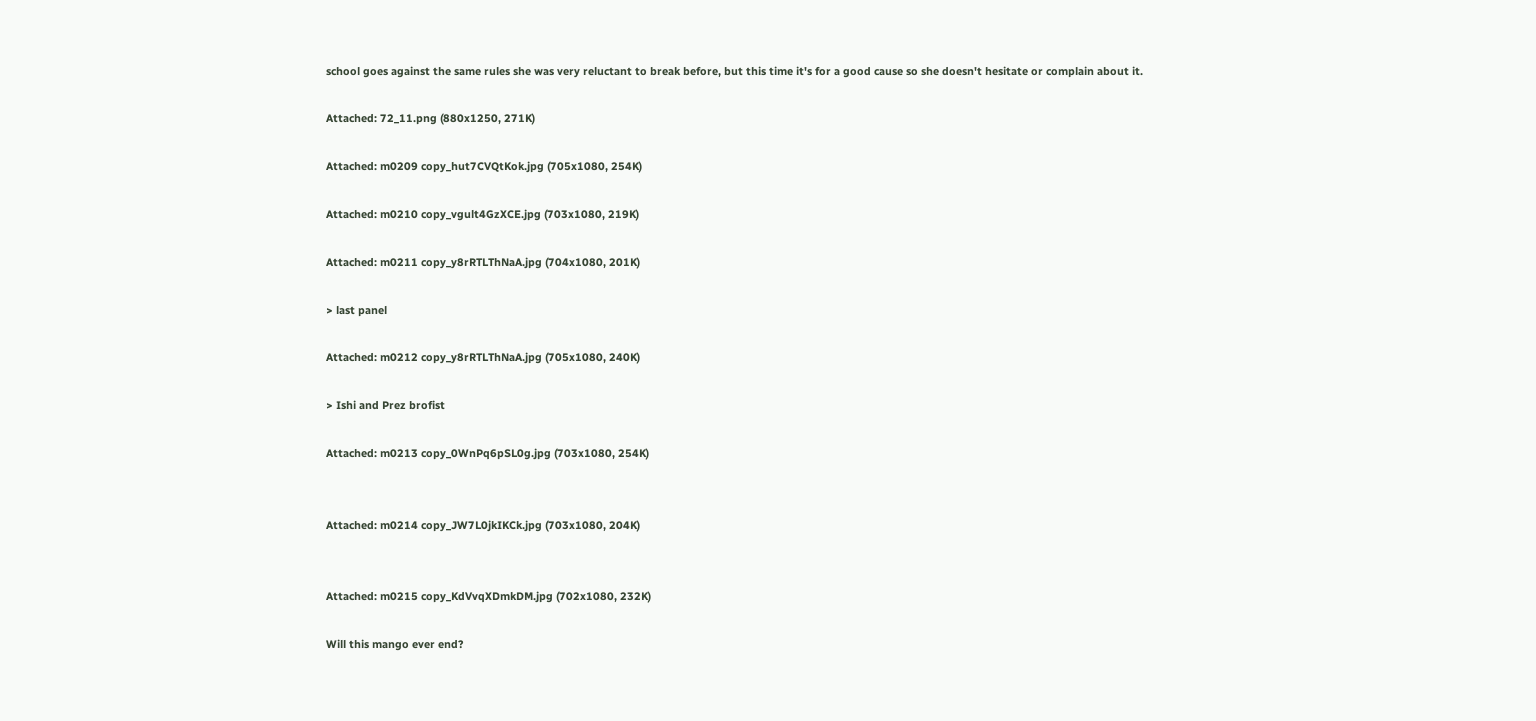school goes against the same rules she was very reluctant to break before, but this time it's for a good cause so she doesn't hesitate or complain about it.

Attached: 72_11.png (880x1250, 271K)

Attached: m0209 copy_hut7CVQtKok.jpg (705x1080, 254K)

Attached: m0210 copy_vgult4GzXCE.jpg (703x1080, 219K)

Attached: m0211 copy_y8rRTLThNaA.jpg (704x1080, 201K)

> last panel

Attached: m0212 copy_y8rRTLThNaA.jpg (705x1080, 240K)

> Ishi and Prez brofist

Attached: m0213 copy_0WnPq6pSL0g.jpg (703x1080, 254K)


Attached: m0214 copy_JW7L0jkIKCk.jpg (703x1080, 204K)


Attached: m0215 copy_KdVvqXDmkDM.jpg (702x1080, 232K)

Will this mango ever end?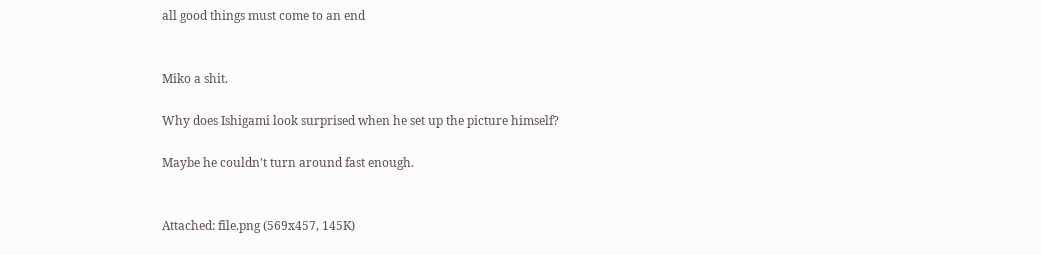all good things must come to an end


Miko a shit.

Why does Ishigami look surprised when he set up the picture himself?

Maybe he couldn't turn around fast enough.


Attached: file.png (569x457, 145K)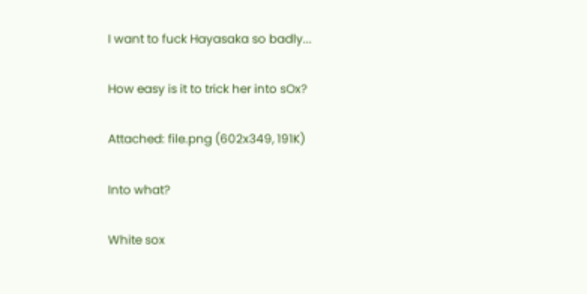I want to fuck Hayasaka so badly...

How easy is it to trick her into sOx?

Attached: file.png (602x349, 191K)

Into what?

White sox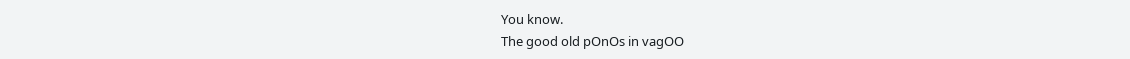You know.
The good old pOnOs in vagOO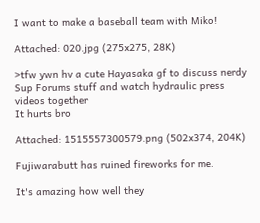I want to make a baseball team with Miko!

Attached: 020.jpg (275x275, 28K)

>tfw ywn hv a cute Hayasaka gf to discuss nerdy Sup Forums stuff and watch hydraulic press videos together
It hurts bro

Attached: 1515557300579.png (502x374, 204K)

Fujiwarabutt has ruined fireworks for me.

It's amazing how well they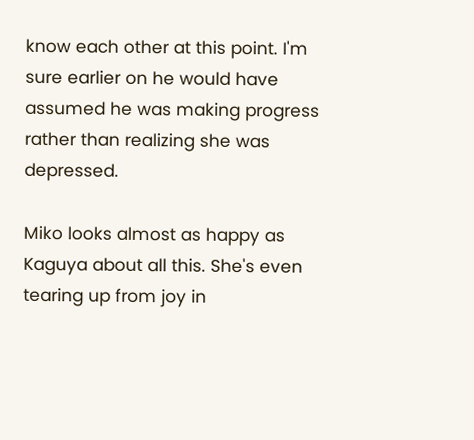know each other at this point. I'm sure earlier on he would have assumed he was making progress rather than realizing she was depressed.

Miko looks almost as happy as Kaguya about all this. She's even tearing up from joy in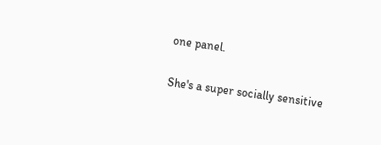one panel.

She's a super socially sensitive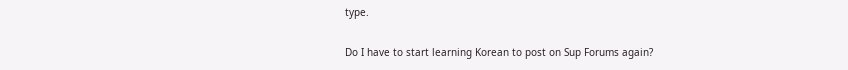type.

Do I have to start learning Korean to post on Sup Forums again?